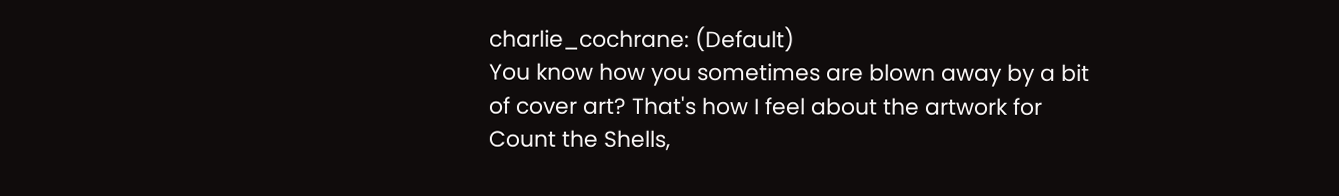charlie_cochrane: (Default)
You know how you sometimes are blown away by a bit of cover art? That's how I feel about the artwork for Count the Shells,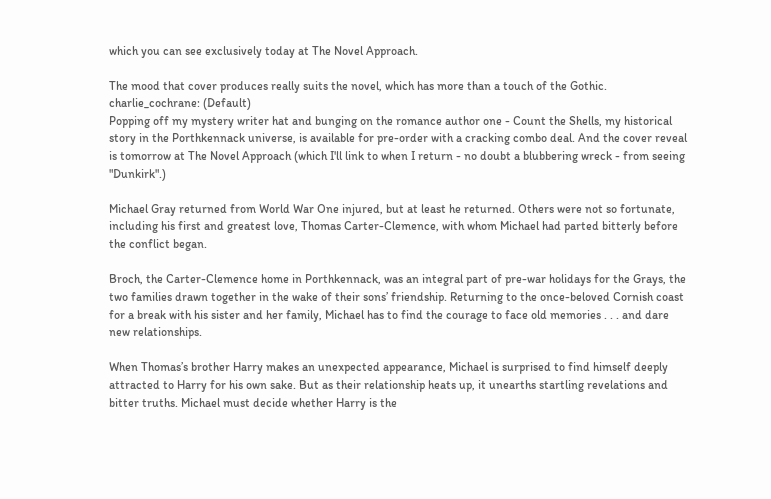which you can see exclusively today at The Novel Approach.

The mood that cover produces really suits the novel, which has more than a touch of the Gothic.
charlie_cochrane: (Default)
Popping off my mystery writer hat and bunging on the romance author one - Count the Shells, my historical story in the Porthkennack universe, is available for pre-order with a cracking combo deal. And the cover reveal is tomorrow at The Novel Approach (which I'll link to when I return - no doubt a blubbering wreck - from seeing "Dunkirk".)

Michael Gray returned from World War One injured, but at least he returned. Others were not so fortunate, including his first and greatest love, Thomas Carter-Clemence, with whom Michael had parted bitterly before the conflict began.

Broch, the Carter-Clemence home in Porthkennack, was an integral part of pre-war holidays for the Grays, the two families drawn together in the wake of their sons’ friendship. Returning to the once-beloved Cornish coast for a break with his sister and her family, Michael has to find the courage to face old memories . . . and dare new relationships.

When Thomas’s brother Harry makes an unexpected appearance, Michael is surprised to find himself deeply attracted to Harry for his own sake. But as their relationship heats up, it unearths startling revelations and bitter truths. Michael must decide whether Harry is the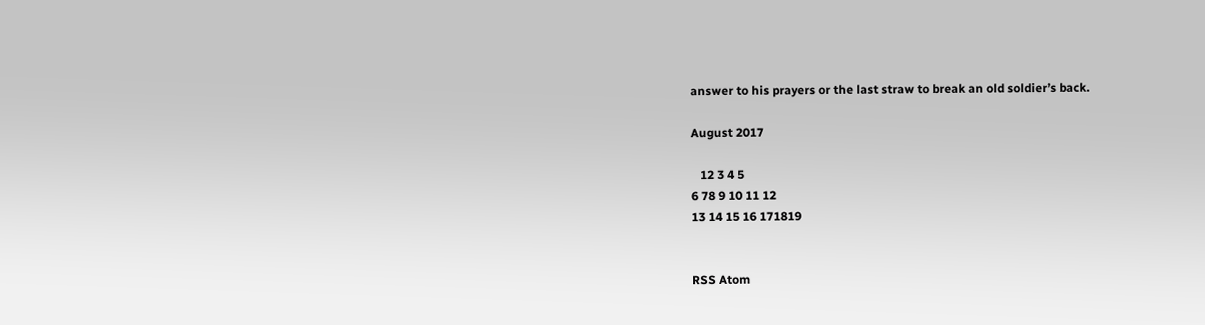answer to his prayers or the last straw to break an old soldier’s back.

August 2017

   12 3 4 5
6 78 9 10 11 12
13 14 15 16 171819


RSS Atom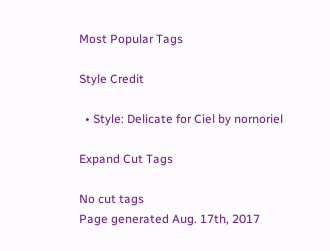Most Popular Tags

Style Credit

  • Style: Delicate for Ciel by nornoriel

Expand Cut Tags

No cut tags
Page generated Aug. 17th, 2017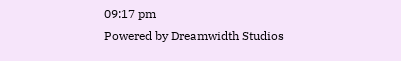09:17 pm
Powered by Dreamwidth Studios